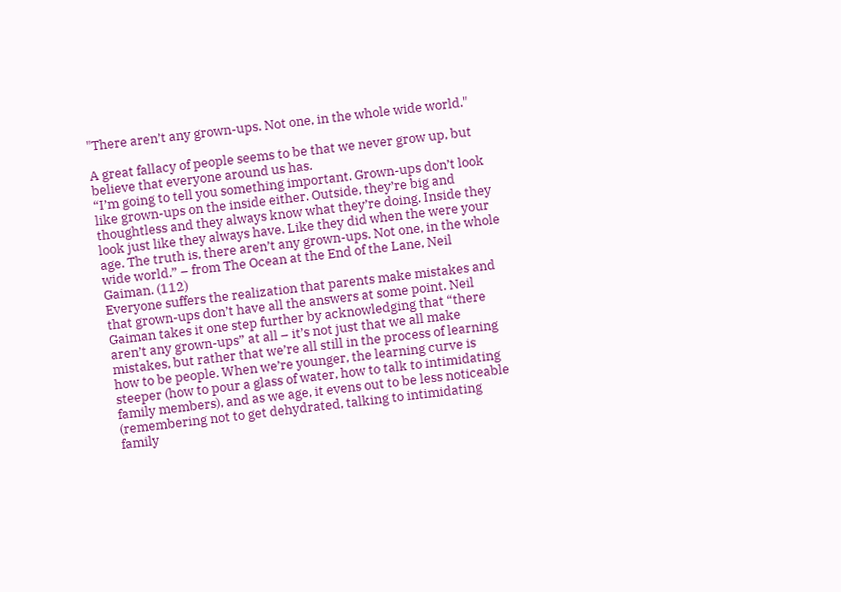"There aren’t any grown-ups. Not one, in the whole wide world."

A great fallacy of people seems to be that we never grow up, but believe that everyone around us has.
“I’m going to tell you something important. Grown-ups don’t look like grown-ups on the inside either. Outside, they’re big and thoughtless and they always know what they’re doing. Inside they look just like they always have. Like they did when the were your age. The truth is, there aren’t any grown-ups. Not one, in the whole wide world.” – from The Ocean at the End of the Lane, Neil Gaiman. (112)
Everyone suffers the realization that parents make mistakes and that grown-ups don’t have all the answers at some point. Neil Gaiman takes it one step further by acknowledging that “there aren’t any grown-ups” at all – it’s not just that we all make mistakes, but rather that we’re all still in the process of learning how to be people. When we’re younger, the learning curve is steeper (how to pour a glass of water, how to talk to intimidating family members), and as we age, it evens out to be less noticeable (remembering not to get dehydrated, talking to intimidating family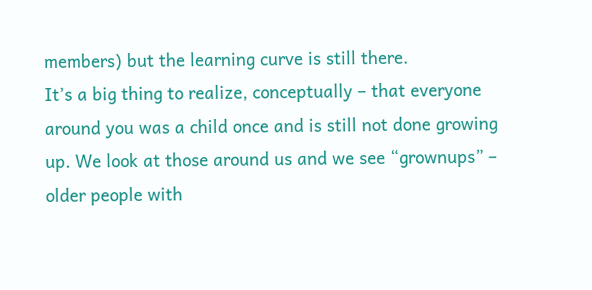members) but the learning curve is still there.
It’s a big thing to realize, conceptually – that everyone around you was a child once and is still not done growing up. We look at those around us and we see “grownups” – older people with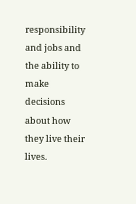responsibility and jobs and the ability to make decisions about how they live their lives.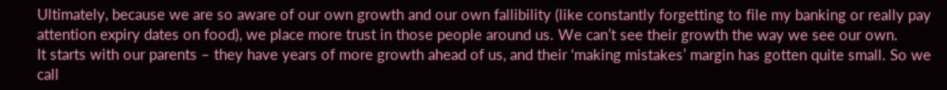Ultimately, because we are so aware of our own growth and our own fallibility (like constantly forgetting to file my banking or really pay attention expiry dates on food), we place more trust in those people around us. We can’t see their growth the way we see our own.
It starts with our parents – they have years of more growth ahead of us, and their ‘making mistakes’ margin has gotten quite small. So we call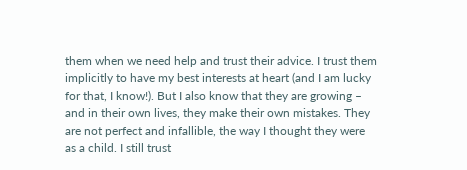them when we need help and trust their advice. I trust them implicitly to have my best interests at heart (and I am lucky for that, I know!). But I also know that they are growing – and in their own lives, they make their own mistakes. They are not perfect and infallible, the way I thought they were as a child. I still trust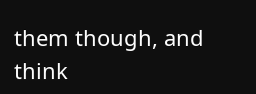them though, and think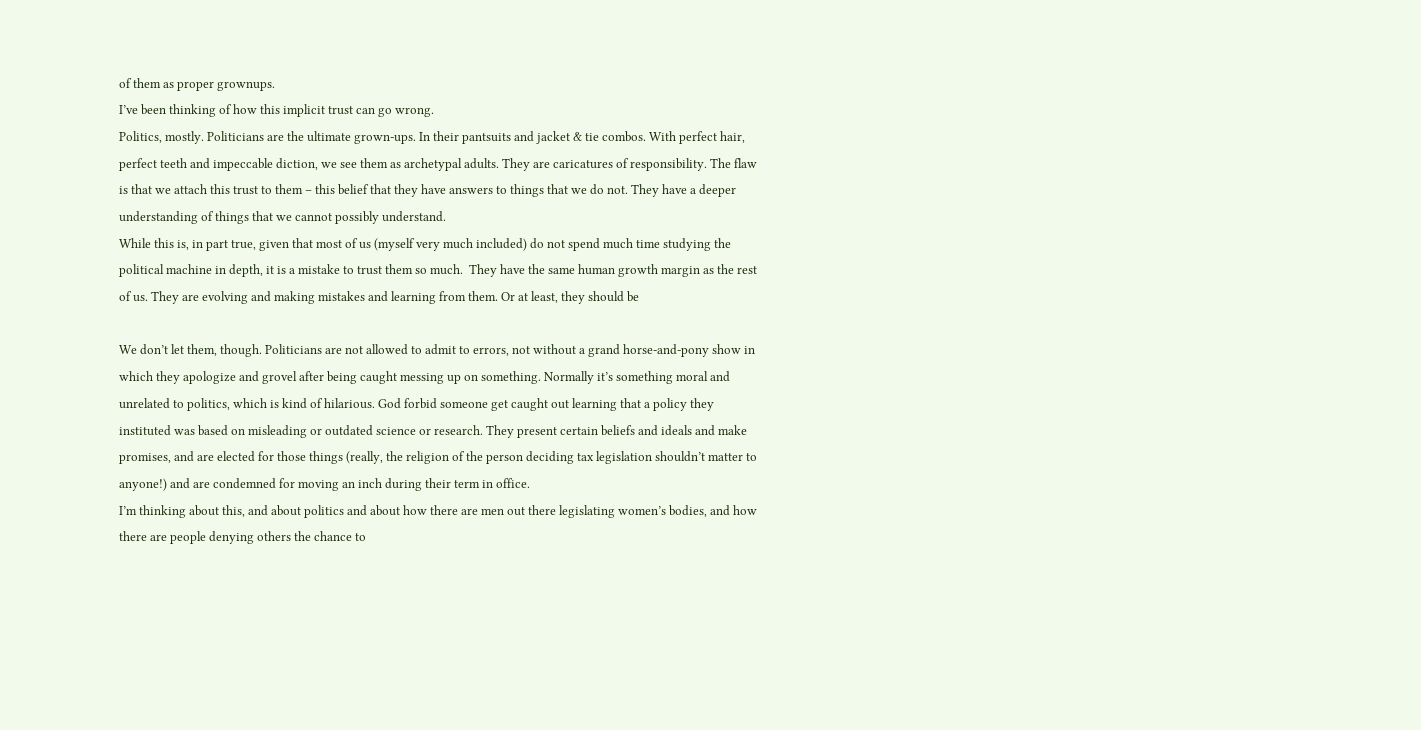of them as proper grownups.
I’ve been thinking of how this implicit trust can go wrong.
Politics, mostly. Politicians are the ultimate grown-ups. In their pantsuits and jacket & tie combos. With perfect hair, perfect teeth and impeccable diction, we see them as archetypal adults. They are caricatures of responsibility. The flaw is that we attach this trust to them – this belief that they have answers to things that we do not. They have a deeper understanding of things that we cannot possibly understand.
While this is, in part true, given that most of us (myself very much included) do not spend much time studying the political machine in depth, it is a mistake to trust them so much.  They have the same human growth margin as the rest of us. They are evolving and making mistakes and learning from them. Or at least, they should be

We don’t let them, though. Politicians are not allowed to admit to errors, not without a grand horse-and-pony show in which they apologize and grovel after being caught messing up on something. Normally it’s something moral and unrelated to politics, which is kind of hilarious. God forbid someone get caught out learning that a policy they instituted was based on misleading or outdated science or research. They present certain beliefs and ideals and make promises, and are elected for those things (really, the religion of the person deciding tax legislation shouldn’t matter to anyone!) and are condemned for moving an inch during their term in office.
I’m thinking about this, and about politics and about how there are men out there legislating women’s bodies, and how there are people denying others the chance to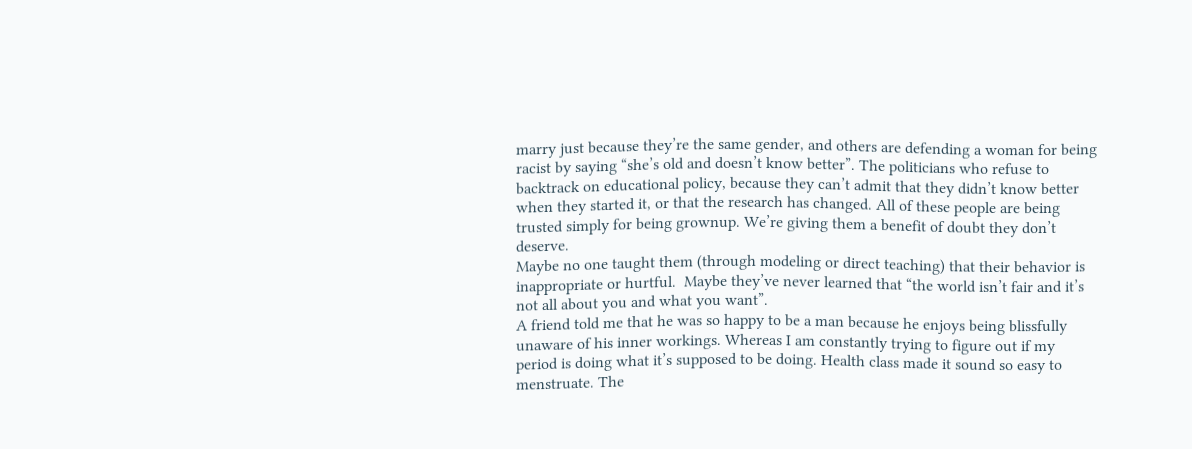marry just because they’re the same gender, and others are defending a woman for being racist by saying “she’s old and doesn’t know better”. The politicians who refuse to backtrack on educational policy, because they can’t admit that they didn’t know better when they started it, or that the research has changed. All of these people are being trusted simply for being grownup. We’re giving them a benefit of doubt they don’t deserve.
Maybe no one taught them (through modeling or direct teaching) that their behavior is inappropriate or hurtful.  Maybe they’ve never learned that “the world isn’t fair and it’s not all about you and what you want”.
A friend told me that he was so happy to be a man because he enjoys being blissfully unaware of his inner workings. Whereas I am constantly trying to figure out if my period is doing what it’s supposed to be doing. Health class made it sound so easy to menstruate. The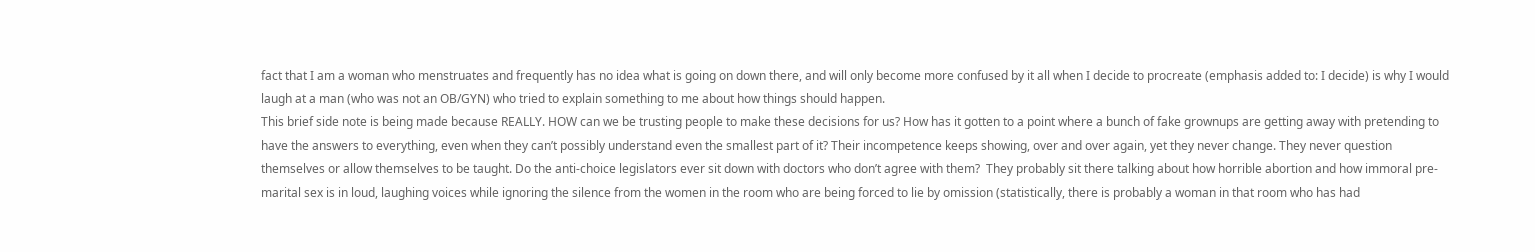fact that I am a woman who menstruates and frequently has no idea what is going on down there, and will only become more confused by it all when I decide to procreate (emphasis added to: I decide) is why I would laugh at a man (who was not an OB/GYN) who tried to explain something to me about how things should happen.
This brief side note is being made because REALLY. HOW can we be trusting people to make these decisions for us? How has it gotten to a point where a bunch of fake grownups are getting away with pretending to have the answers to everything, even when they can’t possibly understand even the smallest part of it? Their incompetence keeps showing, over and over again, yet they never change. They never question themselves or allow themselves to be taught. Do the anti-choice legislators ever sit down with doctors who don’t agree with them?  They probably sit there talking about how horrible abortion and how immoral pre-marital sex is in loud, laughing voices while ignoring the silence from the women in the room who are being forced to lie by omission (statistically, there is probably a woman in that room who has had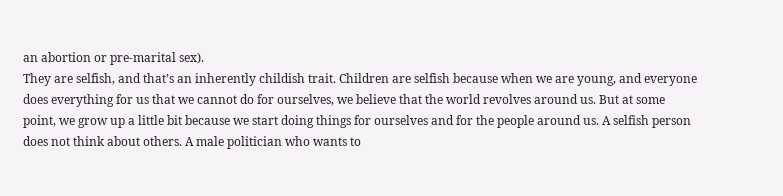an abortion or pre-marital sex).
They are selfish, and that’s an inherently childish trait. Children are selfish because when we are young, and everyone does everything for us that we cannot do for ourselves, we believe that the world revolves around us. But at some point, we grow up a little bit because we start doing things for ourselves and for the people around us. A selfish person does not think about others. A male politician who wants to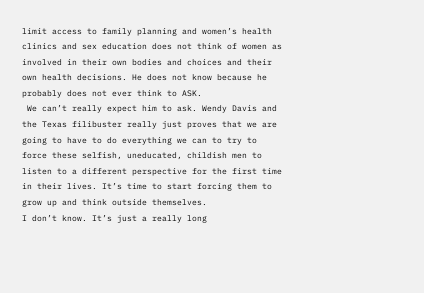limit access to family planning and women’s health clinics and sex education does not think of women as involved in their own bodies and choices and their own health decisions. He does not know because he probably does not ever think to ASK.
 We can’t really expect him to ask. Wendy Davis and the Texas filibuster really just proves that we are going to have to do everything we can to try to force these selfish, uneducated, childish men to listen to a different perspective for the first time in their lives. It’s time to start forcing them to grow up and think outside themselves.
I don’t know. It’s just a really long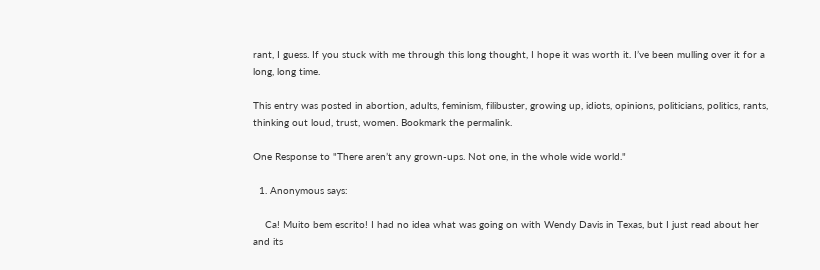rant, I guess. If you stuck with me through this long thought, I hope it was worth it. I’ve been mulling over it for a long, long time.

This entry was posted in abortion, adults, feminism, filibuster, growing up, idiots, opinions, politicians, politics, rants, thinking out loud, trust, women. Bookmark the permalink.

One Response to "There aren’t any grown-ups. Not one, in the whole wide world."

  1. Anonymous says:

    Ca! Muito bem escrito! I had no idea what was going on with Wendy Davis in Texas, but I just read about her and its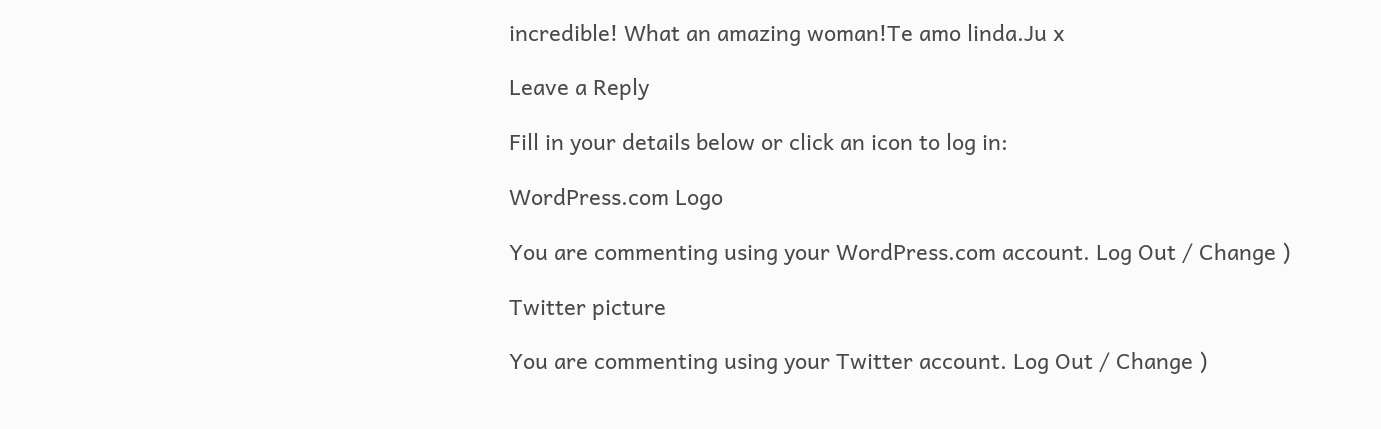incredible! What an amazing woman!Te amo linda.Ju x

Leave a Reply

Fill in your details below or click an icon to log in:

WordPress.com Logo

You are commenting using your WordPress.com account. Log Out / Change )

Twitter picture

You are commenting using your Twitter account. Log Out / Change )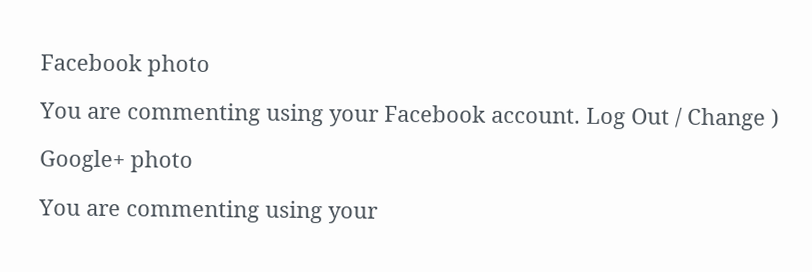Facebook photo

You are commenting using your Facebook account. Log Out / Change )

Google+ photo

You are commenting using your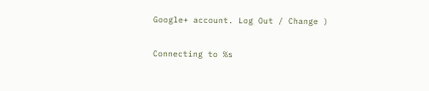Google+ account. Log Out / Change )

Connecting to %s